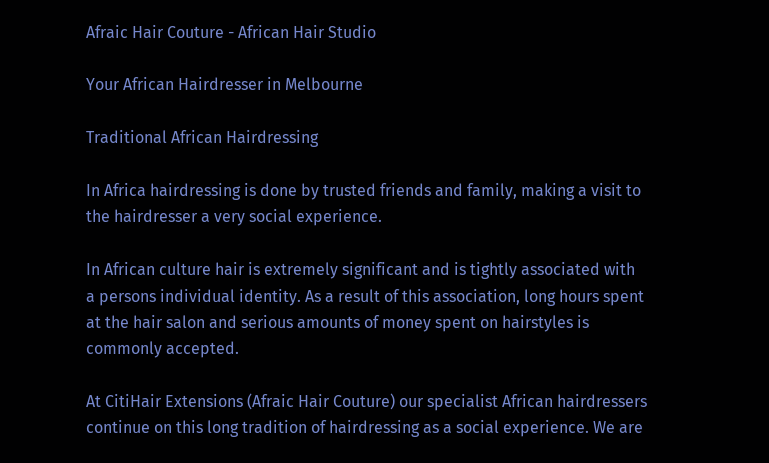Afraic Hair Couture - African Hair Studio

Your African Hairdresser in Melbourne

Traditional African Hairdressing

In Africa hairdressing is done by trusted friends and family, making a visit to the hairdresser a very social experience.

In African culture hair is extremely significant and is tightly associated with a persons individual identity. As a result of this association, long hours spent at the hair salon and serious amounts of money spent on hairstyles is commonly accepted.

At CitiHair Extensions (Afraic Hair Couture) our specialist African hairdressers continue on this long tradition of hairdressing as a social experience. We are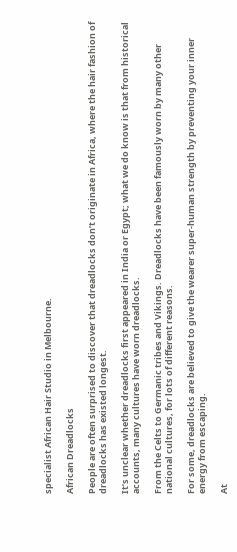specialist African Hair Studio in Melbourne.

African Dreadlocks

People are often surprised to discover that dreadlocks don’t originate in Africa, where the hair fashion of dreadlocks has existed longest.

It’s unclear whether dreadlocks first appeared in India or Egypt; what we do know is that from historical accounts, many cultures have worn dreadlocks.

From the Celts to Germanic tribes and Vikings. Dreadlocks have been famously worn by many other national cultures, for lots of different reasons.

For some, dreadlocks are believed to give the wearer super-human strength by preventing your inner energy from escaping.

At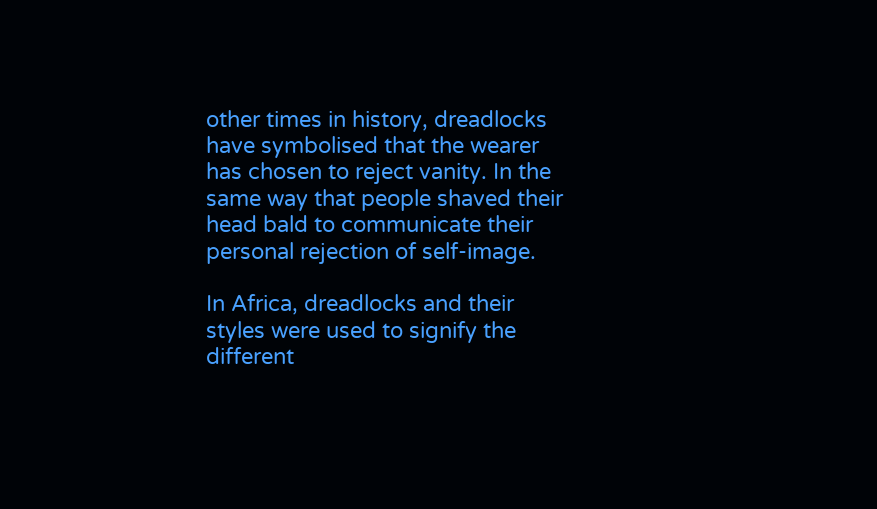other times in history, dreadlocks have symbolised that the wearer has chosen to reject vanity. In the same way that people shaved their head bald to communicate their personal rejection of self-image.

In Africa, dreadlocks and their styles were used to signify the different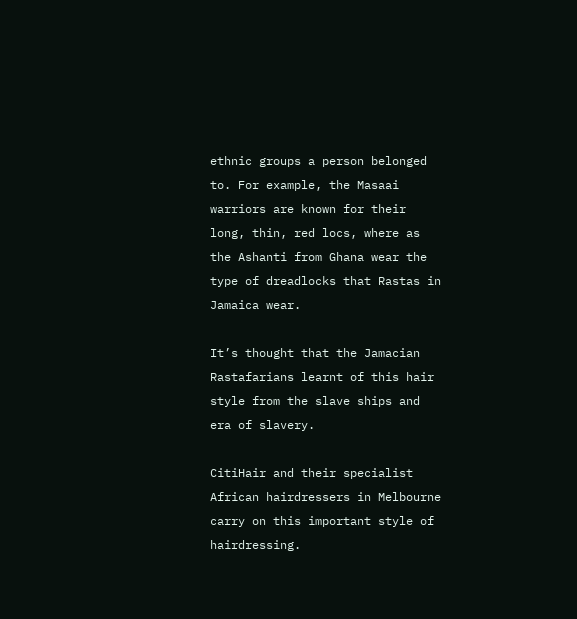ethnic groups a person belonged to. For example, the Masaai warriors are known for their long, thin, red locs, where as the Ashanti from Ghana wear the type of dreadlocks that Rastas in Jamaica wear.

It’s thought that the Jamacian Rastafarians learnt of this hair style from the slave ships and era of slavery.

CitiHair and their specialist African hairdressers in Melbourne carry on this important style of hairdressing.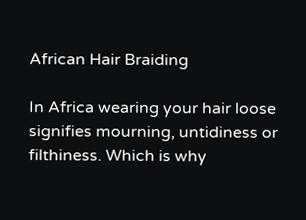African Hair Braiding

In Africa wearing your hair loose signifies mourning, untidiness or filthiness. Which is why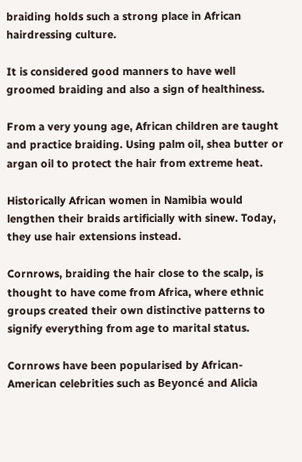braiding holds such a strong place in African hairdressing culture.

It is considered good manners to have well groomed braiding and also a sign of healthiness.

From a very young age, African children are taught and practice braiding. Using palm oil, shea butter or argan oil to protect the hair from extreme heat.

Historically African women in Namibia would lengthen their braids artificially with sinew. Today, they use hair extensions instead.

Cornrows, braiding the hair close to the scalp, is thought to have come from Africa, where ethnic groups created their own distinctive patterns to signify everything from age to marital status.

Cornrows have been popularised by African-American celebrities such as Beyoncé and Alicia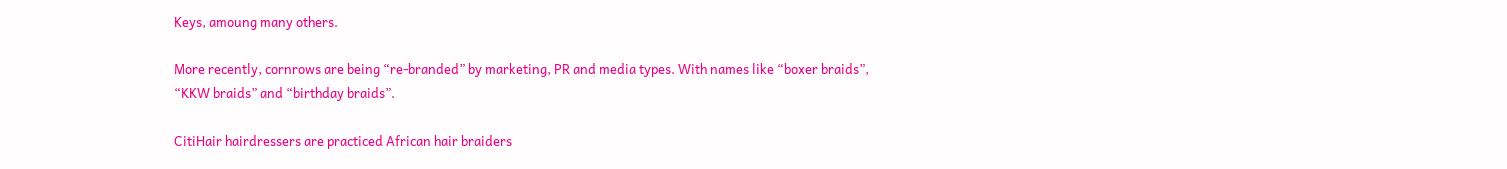Keys, amoung many others.

More recently, cornrows are being “re-branded” by marketing, PR and media types. With names like “boxer braids”, “KKW braids” and “birthday braids”.

CitiHair hairdressers are practiced African hair braiders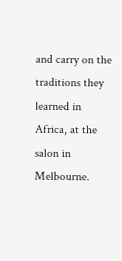and carry on the traditions they learned in Africa, at the salon in Melbourne.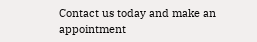Contact us today and make an appointment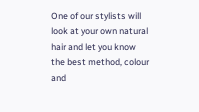One of our stylists will look at your own natural hair and let you know the best method, colour and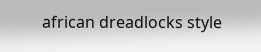african dreadlocks style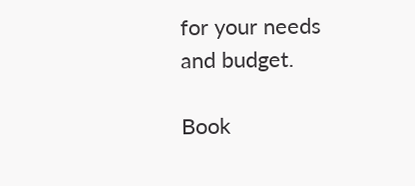for your needs and budget.

Book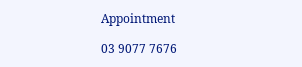Appointment

03 9077 7676